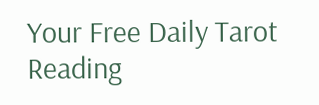Your Free Daily Tarot Reading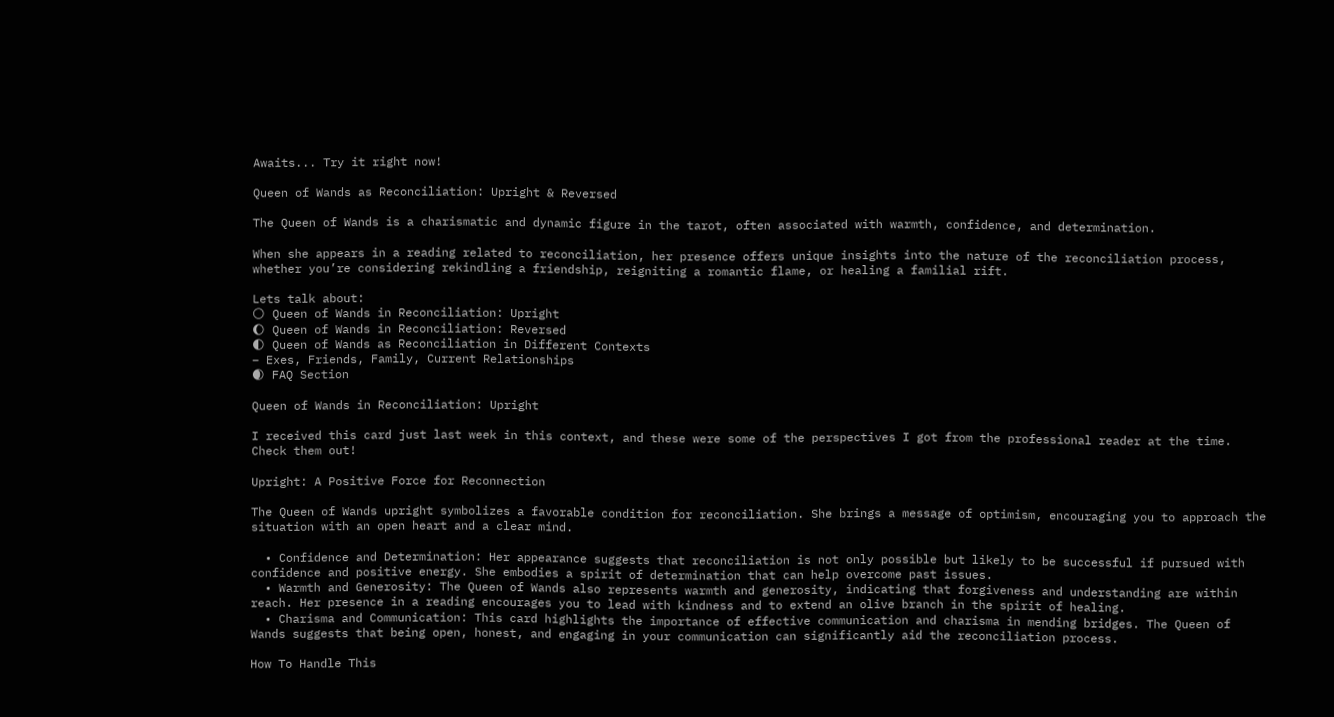Awaits... Try it right now!

Queen of Wands as Reconciliation: Upright & Reversed

The Queen of Wands is a charismatic and dynamic figure in the tarot, often associated with warmth, confidence, and determination.

When she appears in a reading related to reconciliation, her presence offers unique insights into the nature of the reconciliation process, whether you’re considering rekindling a friendship, reigniting a romantic flame, or healing a familial rift.

Lets talk about:
🌕 Queen of Wands in Reconciliation: Upright
🌔 Queen of Wands in Reconciliation: Reversed
🌓 Queen of Wands as Reconciliation in Different Contexts
– Exes, Friends, Family, Current Relationships
🌒 FAQ Section

Queen of Wands in Reconciliation: Upright

I received this card just last week in this context, and these were some of the perspectives I got from the professional reader at the time. Check them out!

Upright: A Positive Force for Reconnection

The Queen of Wands upright symbolizes a favorable condition for reconciliation. She brings a message of optimism, encouraging you to approach the situation with an open heart and a clear mind.

  • Confidence and Determination: Her appearance suggests that reconciliation is not only possible but likely to be successful if pursued with confidence and positive energy. She embodies a spirit of determination that can help overcome past issues.
  • Warmth and Generosity: The Queen of Wands also represents warmth and generosity, indicating that forgiveness and understanding are within reach. Her presence in a reading encourages you to lead with kindness and to extend an olive branch in the spirit of healing.
  • Charisma and Communication: This card highlights the importance of effective communication and charisma in mending bridges. The Queen of Wands suggests that being open, honest, and engaging in your communication can significantly aid the reconciliation process.

How To Handle This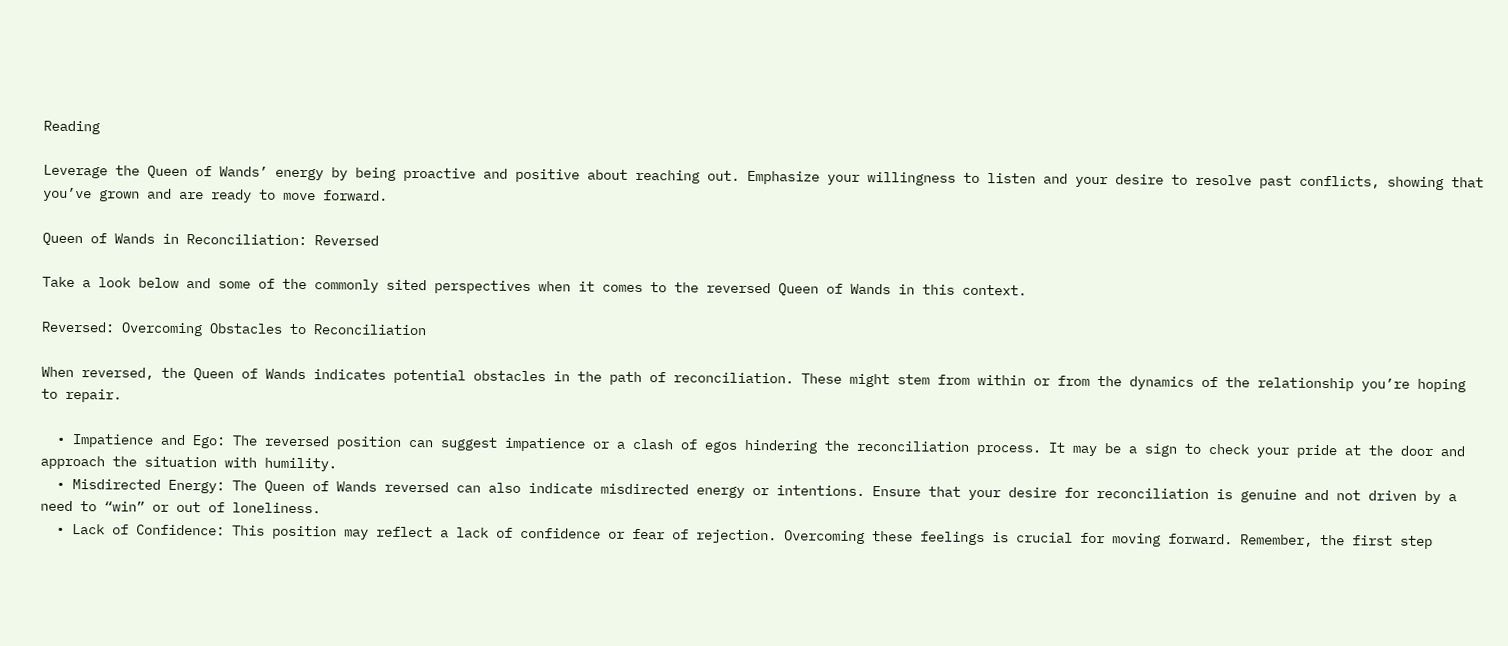Reading

Leverage the Queen of Wands’ energy by being proactive and positive about reaching out. Emphasize your willingness to listen and your desire to resolve past conflicts, showing that you’ve grown and are ready to move forward.

Queen of Wands in Reconciliation: Reversed

Take a look below and some of the commonly sited perspectives when it comes to the reversed Queen of Wands in this context.

Reversed: Overcoming Obstacles to Reconciliation

When reversed, the Queen of Wands indicates potential obstacles in the path of reconciliation. These might stem from within or from the dynamics of the relationship you’re hoping to repair.

  • Impatience and Ego: The reversed position can suggest impatience or a clash of egos hindering the reconciliation process. It may be a sign to check your pride at the door and approach the situation with humility.
  • Misdirected Energy: The Queen of Wands reversed can also indicate misdirected energy or intentions. Ensure that your desire for reconciliation is genuine and not driven by a need to “win” or out of loneliness.
  • Lack of Confidence: This position may reflect a lack of confidence or fear of rejection. Overcoming these feelings is crucial for moving forward. Remember, the first step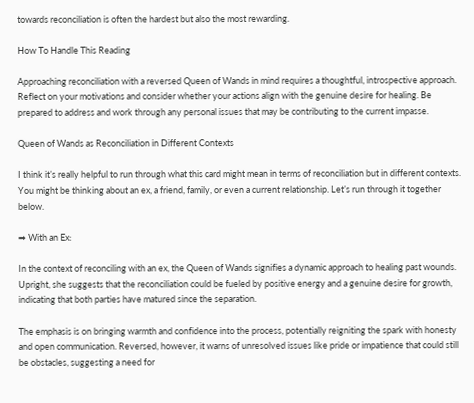towards reconciliation is often the hardest but also the most rewarding.

How To Handle This Reading

Approaching reconciliation with a reversed Queen of Wands in mind requires a thoughtful, introspective approach. Reflect on your motivations and consider whether your actions align with the genuine desire for healing. Be prepared to address and work through any personal issues that may be contributing to the current impasse.

Queen of Wands as Reconciliation in Different Contexts

I think it’s really helpful to run through what this card might mean in terms of reconciliation but in different contexts. You might be thinking about an ex, a friend, family, or even a current relationship. Let’s run through it together below.

➡ With an Ex:

In the context of reconciling with an ex, the Queen of Wands signifies a dynamic approach to healing past wounds. Upright, she suggests that the reconciliation could be fueled by positive energy and a genuine desire for growth, indicating that both parties have matured since the separation.

The emphasis is on bringing warmth and confidence into the process, potentially reigniting the spark with honesty and open communication. Reversed, however, it warns of unresolved issues like pride or impatience that could still be obstacles, suggesting a need for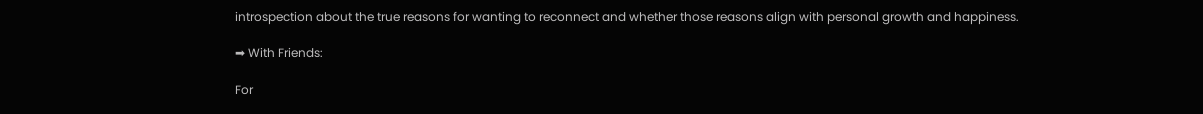introspection about the true reasons for wanting to reconnect and whether those reasons align with personal growth and happiness.

➡ With Friends:

For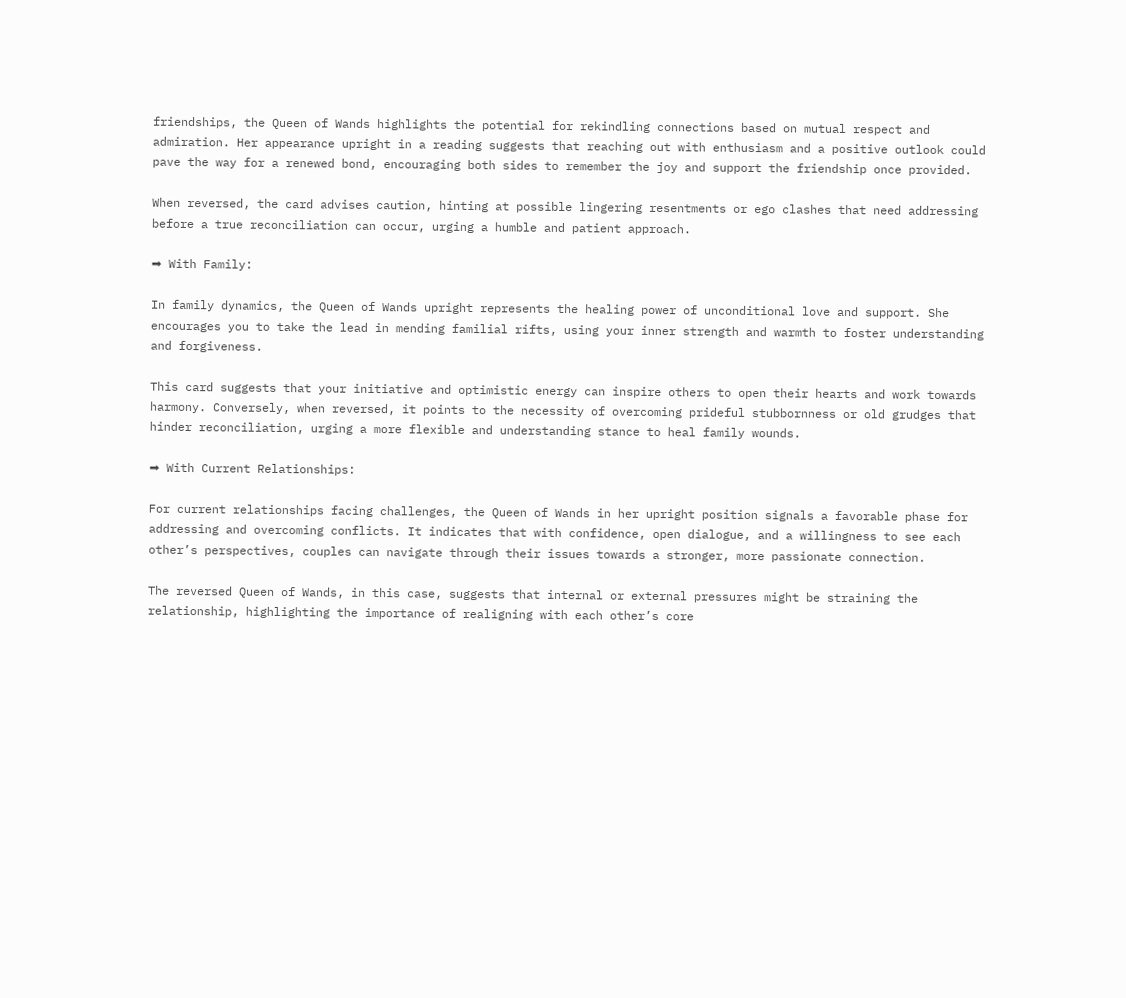friendships, the Queen of Wands highlights the potential for rekindling connections based on mutual respect and admiration. Her appearance upright in a reading suggests that reaching out with enthusiasm and a positive outlook could pave the way for a renewed bond, encouraging both sides to remember the joy and support the friendship once provided.

When reversed, the card advises caution, hinting at possible lingering resentments or ego clashes that need addressing before a true reconciliation can occur, urging a humble and patient approach.

➡ With Family:

In family dynamics, the Queen of Wands upright represents the healing power of unconditional love and support. She encourages you to take the lead in mending familial rifts, using your inner strength and warmth to foster understanding and forgiveness.

This card suggests that your initiative and optimistic energy can inspire others to open their hearts and work towards harmony. Conversely, when reversed, it points to the necessity of overcoming prideful stubbornness or old grudges that hinder reconciliation, urging a more flexible and understanding stance to heal family wounds.

➡ With Current Relationships:

For current relationships facing challenges, the Queen of Wands in her upright position signals a favorable phase for addressing and overcoming conflicts. It indicates that with confidence, open dialogue, and a willingness to see each other’s perspectives, couples can navigate through their issues towards a stronger, more passionate connection.

The reversed Queen of Wands, in this case, suggests that internal or external pressures might be straining the relationship, highlighting the importance of realigning with each other’s core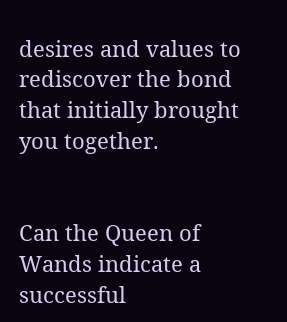desires and values to rediscover the bond that initially brought you together.


Can the Queen of Wands indicate a successful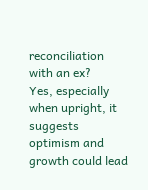reconciliation with an ex?
Yes, especially when upright, it suggests optimism and growth could lead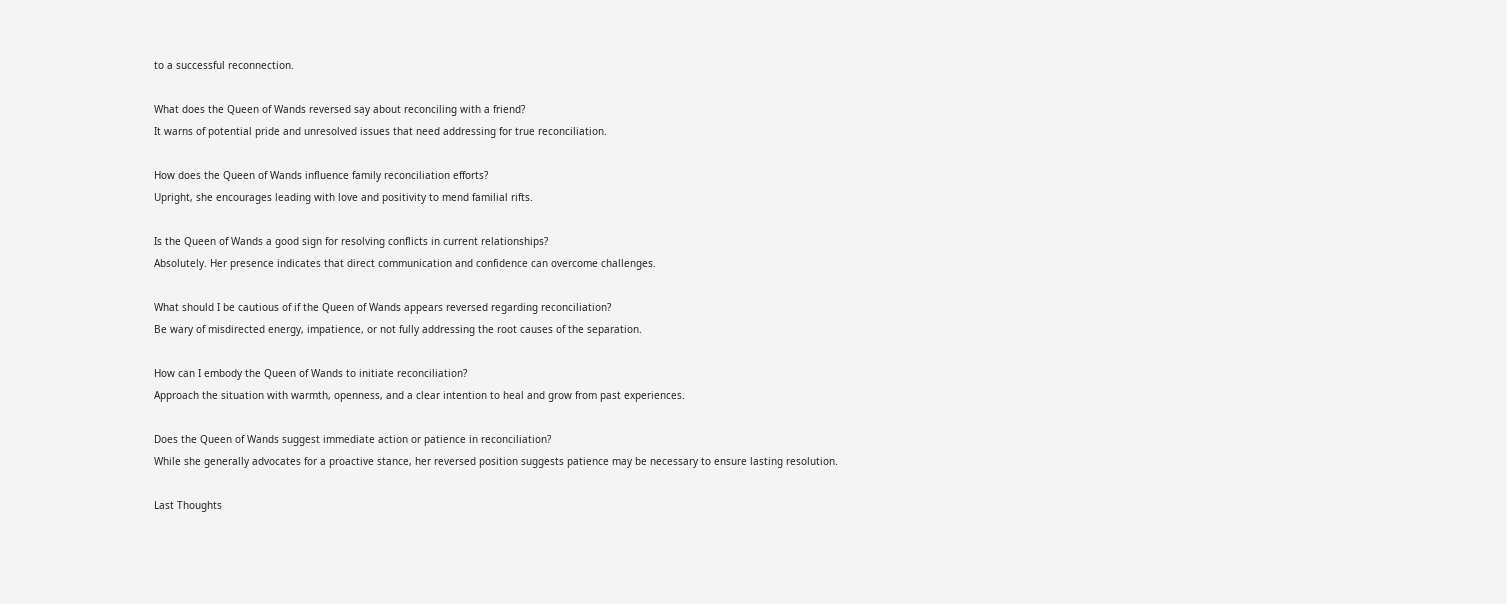to a successful reconnection.

What does the Queen of Wands reversed say about reconciling with a friend?
It warns of potential pride and unresolved issues that need addressing for true reconciliation.

How does the Queen of Wands influence family reconciliation efforts?
Upright, she encourages leading with love and positivity to mend familial rifts.

Is the Queen of Wands a good sign for resolving conflicts in current relationships?
Absolutely. Her presence indicates that direct communication and confidence can overcome challenges.

What should I be cautious of if the Queen of Wands appears reversed regarding reconciliation?
Be wary of misdirected energy, impatience, or not fully addressing the root causes of the separation.

How can I embody the Queen of Wands to initiate reconciliation?
Approach the situation with warmth, openness, and a clear intention to heal and grow from past experiences.

Does the Queen of Wands suggest immediate action or patience in reconciliation?
While she generally advocates for a proactive stance, her reversed position suggests patience may be necessary to ensure lasting resolution.

Last Thoughts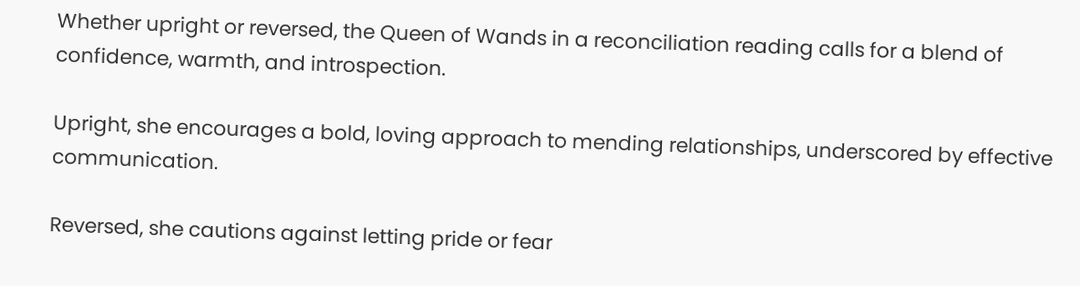Whether upright or reversed, the Queen of Wands in a reconciliation reading calls for a blend of confidence, warmth, and introspection.

Upright, she encourages a bold, loving approach to mending relationships, underscored by effective communication.

Reversed, she cautions against letting pride or fear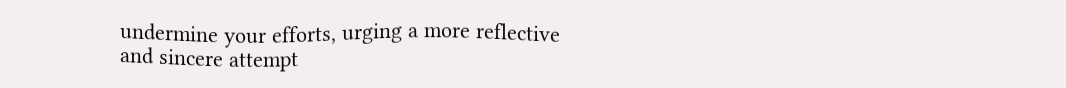undermine your efforts, urging a more reflective and sincere attempt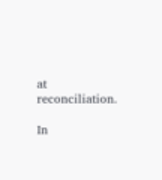at reconciliation.

In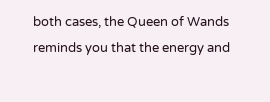both cases, the Queen of Wands reminds you that the energy and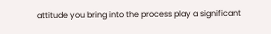attitude you bring into the process play a significant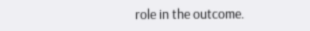role in the outcome.